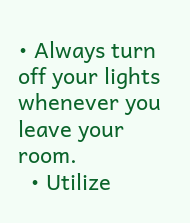• Always turn off your lights whenever you leave your room.
  • Utilize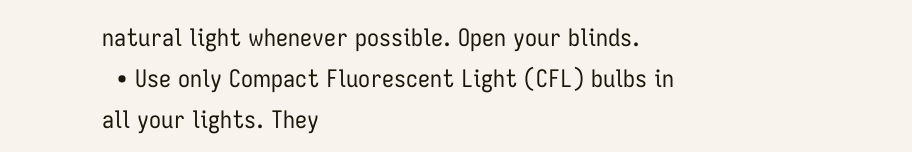natural light whenever possible. Open your blinds.
  • Use only Compact Fluorescent Light (CFL) bulbs in all your lights. They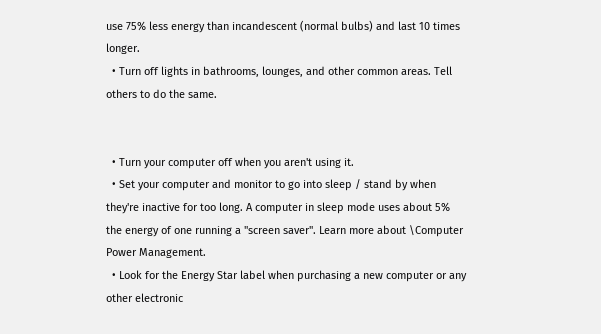use 75% less energy than incandescent (normal bulbs) and last 10 times longer.
  • Turn off lights in bathrooms, lounges, and other common areas. Tell others to do the same.


  • Turn your computer off when you aren't using it.
  • Set your computer and monitor to go into sleep / stand by when they're inactive for too long. A computer in sleep mode uses about 5% the energy of one running a "screen saver". Learn more about \Computer Power Management.
  • Look for the Energy Star label when purchasing a new computer or any other electronic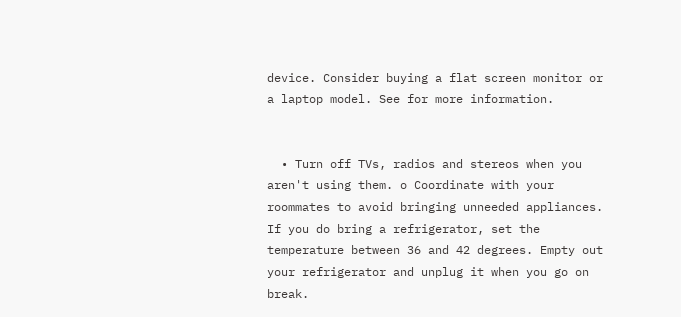device. Consider buying a flat screen monitor or a laptop model. See for more information.


  • Turn off TVs, radios and stereos when you aren't using them. o Coordinate with your roommates to avoid bringing unneeded appliances. If you do bring a refrigerator, set the temperature between 36 and 42 degrees. Empty out your refrigerator and unplug it when you go on break.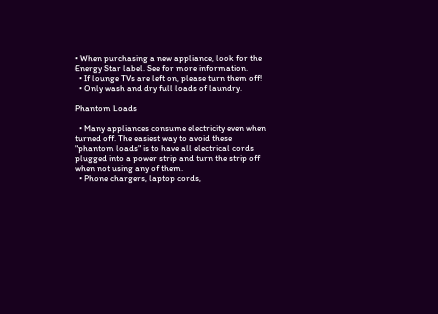• When purchasing a new appliance, look for the Energy Star label. See for more information.
  • If lounge TVs are left on, please turn them off!
  • Only wash and dry full loads of laundry.

Phantom Loads

  • Many appliances consume electricity even when turned off. The easiest way to avoid these "phantom loads" is to have all electrical cords plugged into a power strip and turn the strip off when not using any of them.
  • Phone chargers, laptop cords,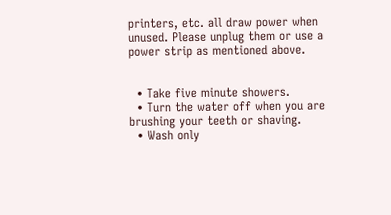printers, etc. all draw power when unused. Please unplug them or use a power strip as mentioned above.


  • Take five minute showers.
  • Turn the water off when you are brushing your teeth or shaving.
  • Wash only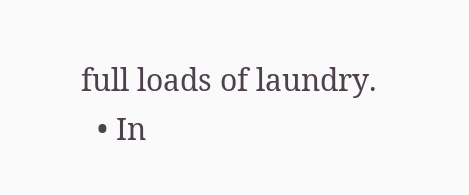full loads of laundry.
  • In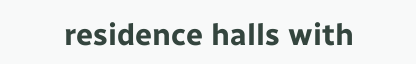residence halls with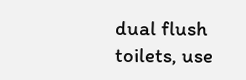dual flush toilets, use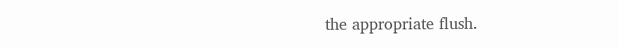the appropriate flush.